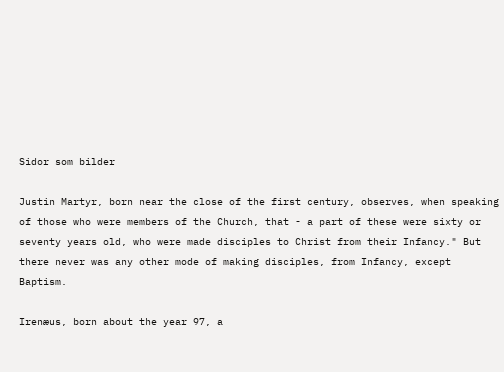Sidor som bilder

Justin Martyr, born near the close of the first century, observes, when speaking of those who were members of the Church, that - a part of these were sixty or seventy years old, who were made disciples to Christ from their Infancy." But there never was any other mode of making disciples, from Infancy, except Baptism.

Irenæus, born about the year 97, a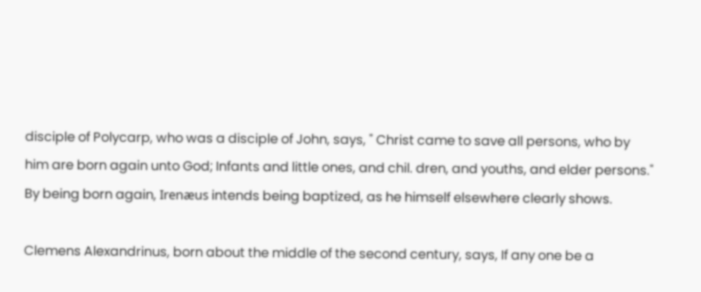disciple of Polycarp, who was a disciple of John, says, " Christ came to save all persons, who by him are born again unto God; Infants and little ones, and chil. dren, and youths, and elder persons." By being born again, Irenæus intends being baptized, as he himself elsewhere clearly shows.

Clemens Alexandrinus, born about the middle of the second century, says, If any one be a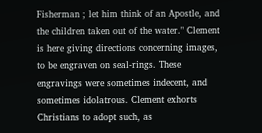Fisherman ; let him think of an Apostle, and the children taken out of the water." Clement is here giving directions concerning images, to be engraven on seal-rings. These engravings were sometimes indecent, and sometimes idolatrous. Clement exhorts Christians to adopt such, as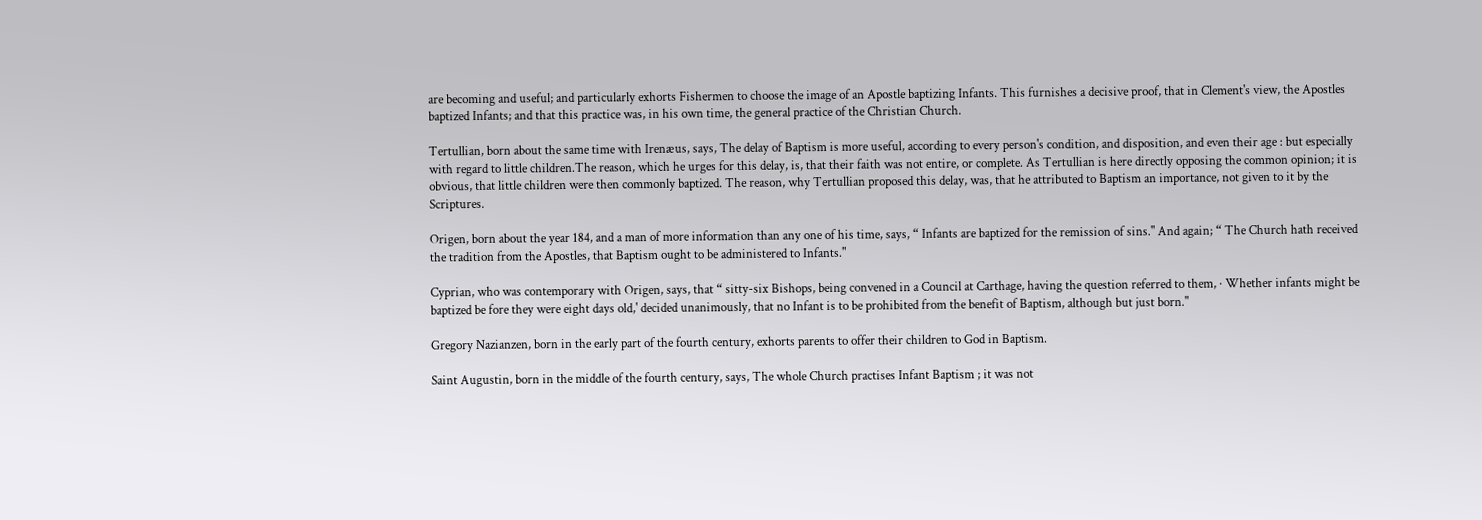are becoming and useful; and particularly exhorts Fishermen to choose the image of an Apostle baptizing Infants. This furnishes a decisive proof, that in Clement's view, the Apostles baptized Infants; and that this practice was, in his own time, the general practice of the Christian Church.

Tertullian, born about the same time with Irenæus, says, The delay of Baptism is more useful, according to every person's condition, and disposition, and even their age : but especially with regard to little children.The reason, which he urges for this delay, is, that their faith was not entire, or complete. As Tertullian is here directly opposing the common opinion; it is obvious, that little children were then commonly baptized. The reason, why Tertullian proposed this delay, was, that he attributed to Baptism an importance, not given to it by the Scriptures.

Origen, born about the year 184, and a man of more information than any one of his time, says, “ Infants are baptized for the remission of sins." And again; “ The Church hath received the tradition from the Apostles, that Baptism ought to be administered to Infants."

Cyprian, who was contemporary with Origen, says, that “ sitty-six Bishops, being convened in a Council at Carthage, having the question referred to them, · Whether infants might be baptized be fore they were eight days old,' decided unanimously, that no Infant is to be prohibited from the benefit of Baptism, although but just born."

Gregory Nazianzen, born in the early part of the fourth century, exhorts parents to offer their children to God in Baptism.

Saint Augustin, born in the middle of the fourth century, says, The whole Church practises Infant Baptism ; it was not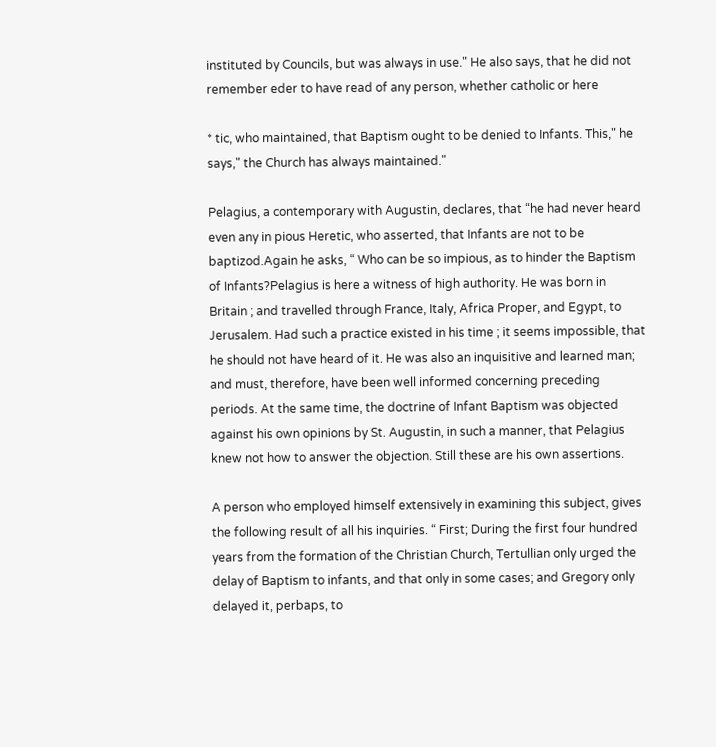instituted by Councils, but was always in use." He also says, that he did not remember eder to have read of any person, whether catholic or here

* tic, who maintained, that Baptism ought to be denied to Infants. This," he says," the Church has always maintained."

Pelagius, a contemporary with Augustin, declares, that “he had never heard even any in pious Heretic, who asserted, that Infants are not to be baptizod.Again he asks, “ Who can be so impious, as to hinder the Baptism of Infants?Pelagius is here a witness of high authority. He was born in Britain ; and travelled through France, Italy, Africa Proper, and Egypt, to Jerusalem. Had such a practice existed in his time ; it seems impossible, that he should not have heard of it. He was also an inquisitive and learned man; and must, therefore, have been well informed concerning preceding periods. At the same time, the doctrine of Infant Baptism was objected against his own opinions by St. Augustin, in such a manner, that Pelagius knew not how to answer the objection. Still these are his own assertions.

A person who employed himself extensively in examining this subject, gives the following result of all his inquiries. “ First; During the first four hundred years from the formation of the Christian Church, Tertullian only urged the delay of Baptism to infants, and that only in some cases; and Gregory only delayed it, perbaps, to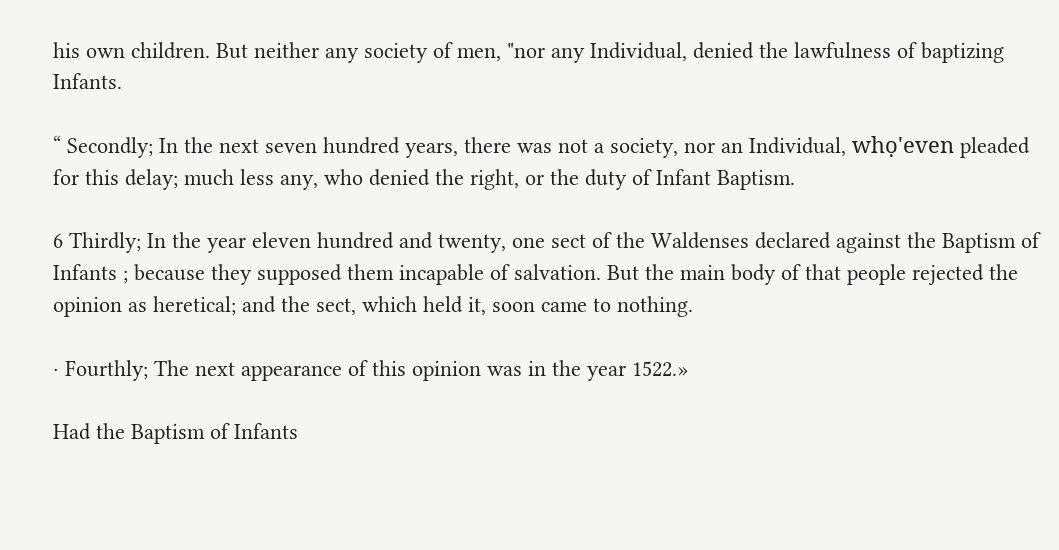his own children. But neither any society of men, "nor any Individual, denied the lawfulness of baptizing Infants.

“ Secondly; In the next seven hundred years, there was not a society, nor an Individual, whọ'even pleaded for this delay; much less any, who denied the right, or the duty of Infant Baptism.

6 Thirdly; In the year eleven hundred and twenty, one sect of the Waldenses declared against the Baptism of Infants ; because they supposed them incapable of salvation. But the main body of that people rejected the opinion as heretical; and the sect, which held it, soon came to nothing.

· Fourthly; The next appearance of this opinion was in the year 1522.»

Had the Baptism of Infants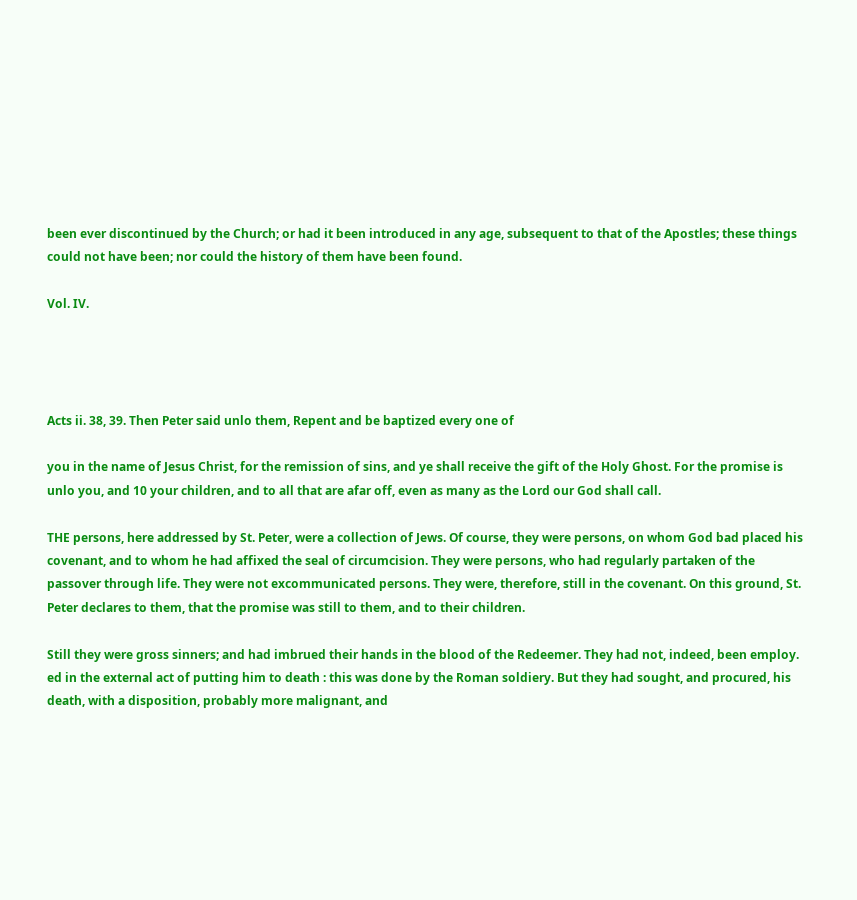been ever discontinued by the Church; or had it been introduced in any age, subsequent to that of the Apostles; these things could not have been; nor could the history of them have been found.

Vol. IV.




Acts ii. 38, 39. Then Peter said unlo them, Repent and be baptized every one of

you in the name of Jesus Christ, for the remission of sins, and ye shall receive the gift of the Holy Ghost. For the promise is unlo you, and 10 your children, and to all that are afar off, even as many as the Lord our God shall call.

THE persons, here addressed by St. Peter, were a collection of Jews. Of course, they were persons, on whom God bad placed his covenant, and to whom he had affixed the seal of circumcision. They were persons, who had regularly partaken of the passover through life. They were not excommunicated persons. They were, therefore, still in the covenant. On this ground, St. Peter declares to them, that the promise was still to them, and to their children.

Still they were gross sinners; and had imbrued their hands in the blood of the Redeemer. They had not, indeed, been employ. ed in the external act of putting him to death : this was done by the Roman soldiery. But they had sought, and procured, his death, with a disposition, probably more malignant, and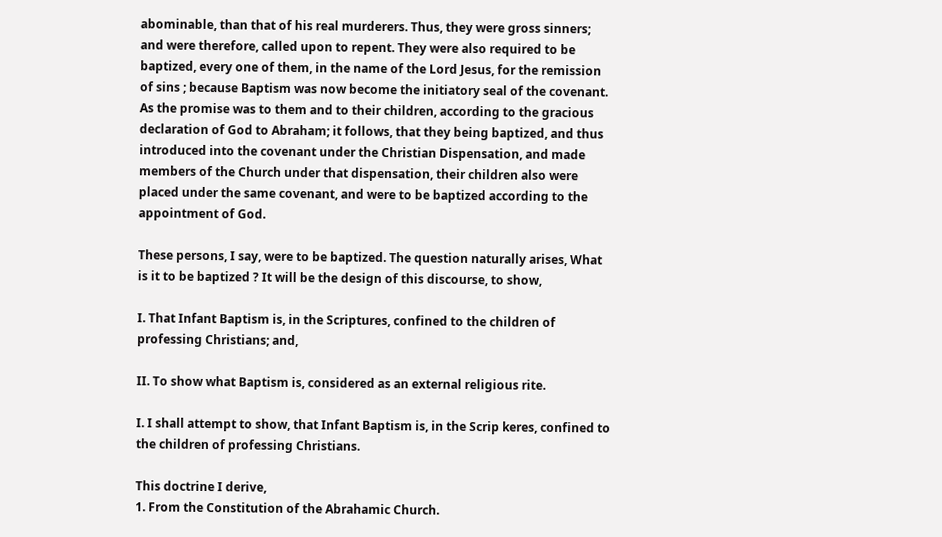abominable, than that of his real murderers. Thus, they were gross sinners; and were therefore, called upon to repent. They were also required to be baptized, every one of them, in the name of the Lord Jesus, for the remission of sins ; because Baptism was now become the initiatory seal of the covenant. As the promise was to them and to their children, according to the gracious declaration of God to Abraham; it follows, that they being baptized, and thus introduced into the covenant under the Christian Dispensation, and made members of the Church under that dispensation, their children also were placed under the same covenant, and were to be baptized according to the appointment of God.

These persons, I say, were to be baptized. The question naturally arises, What is it to be baptized ? It will be the design of this discourse, to show,

I. That Infant Baptism is, in the Scriptures, confined to the children of professing Christians; and,

II. To show what Baptism is, considered as an external religious rite.

I. I shall attempt to show, that Infant Baptism is, in the Scrip keres, confined to the children of professing Christians.

This doctrine I derive,
1. From the Constitution of the Abrahamic Church.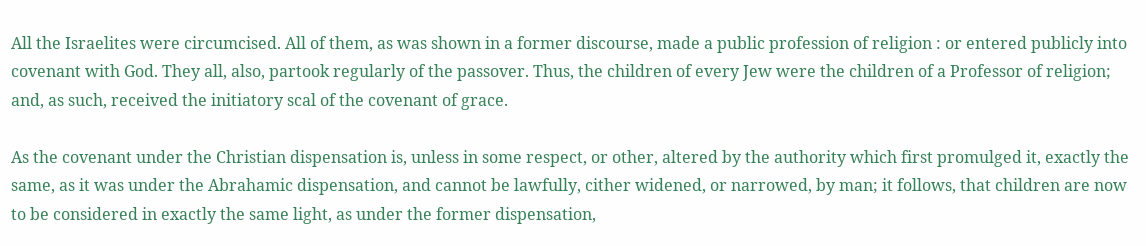All the Israelites were circumcised. All of them, as was shown in a former discourse, made a public profession of religion : or entered publicly into covenant with God. They all, also, partook regularly of the passover. Thus, the children of every Jew were the children of a Professor of religion; and, as such, received the initiatory scal of the covenant of grace.

As the covenant under the Christian dispensation is, unless in some respect, or other, altered by the authority which first promulged it, exactly the same, as it was under the Abrahamic dispensation, and cannot be lawfully, cither widened, or narrowed, by man; it follows, that children are now to be considered in exactly the same light, as under the former dispensation,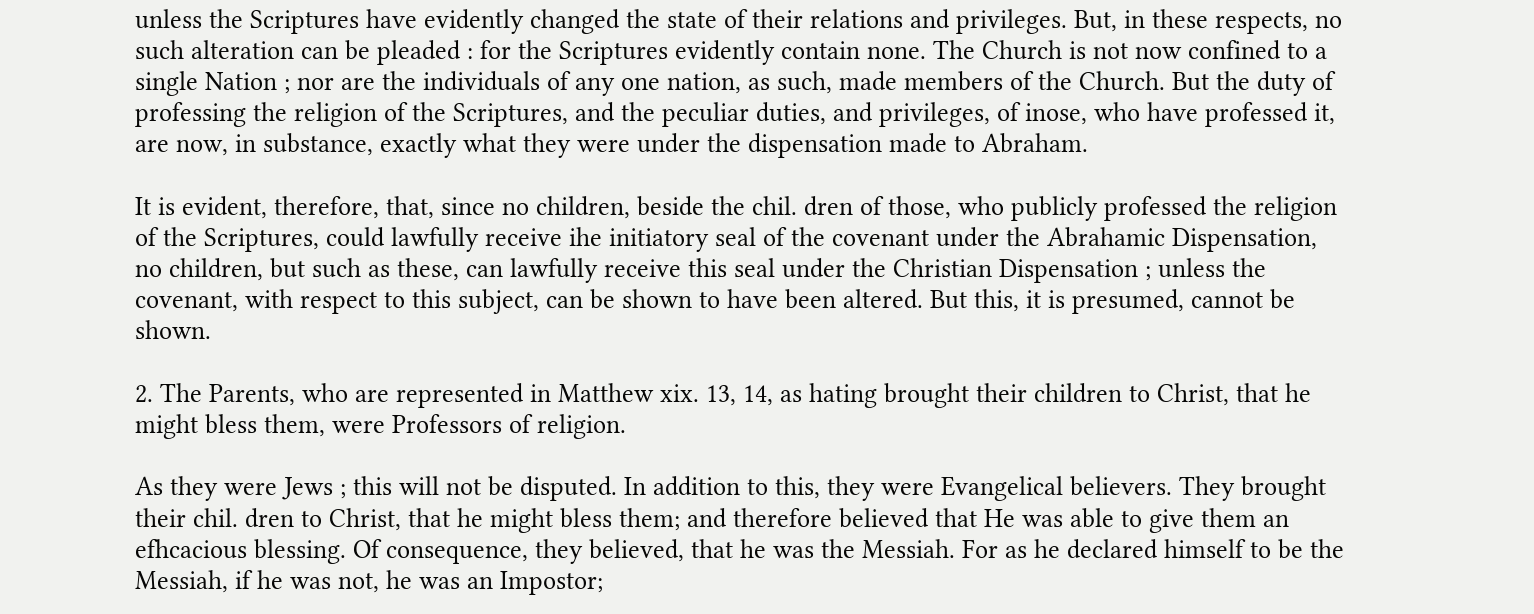unless the Scriptures have evidently changed the state of their relations and privileges. But, in these respects, no such alteration can be pleaded : for the Scriptures evidently contain none. The Church is not now confined to a single Nation ; nor are the individuals of any one nation, as such, made members of the Church. But the duty of professing the religion of the Scriptures, and the peculiar duties, and privileges, of inose, who have professed it, are now, in substance, exactly what they were under the dispensation made to Abraham.

It is evident, therefore, that, since no children, beside the chil. dren of those, who publicly professed the religion of the Scriptures, could lawfully receive ihe initiatory seal of the covenant under the Abrahamic Dispensation, no children, but such as these, can lawfully receive this seal under the Christian Dispensation ; unless the covenant, with respect to this subject, can be shown to have been altered. But this, it is presumed, cannot be shown.

2. The Parents, who are represented in Matthew xix. 13, 14, as hating brought their children to Christ, that he might bless them, were Professors of religion.

As they were Jews ; this will not be disputed. In addition to this, they were Evangelical believers. They brought their chil. dren to Christ, that he might bless them; and therefore believed that He was able to give them an efhcacious blessing. Of consequence, they believed, that he was the Messiah. For as he declared himself to be the Messiah, if he was not, he was an Impostor;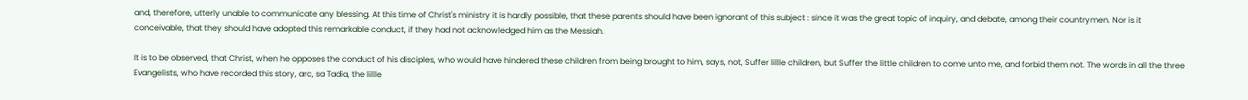and, therefore, utterly unable to communicate any blessing. At this time of Christ's ministry it is hardly possible, that these parents should have been ignorant of this subject : since it was the great topic of inquiry, and debate, among their countrymen. Nor is it conceivable, that they should have adopted this remarkable conduct, if they had not acknowledged him as the Messiah.

It is to be observed, that Christ, when he opposes the conduct of his disciples, who would have hindered these children from being brought to him, says, not, Suffer lillle children, but Suffer the little children to come unto me, and forbid them not. The words in all the three Evangelists, who have recorded this story, arc, sa Tadia, the lillle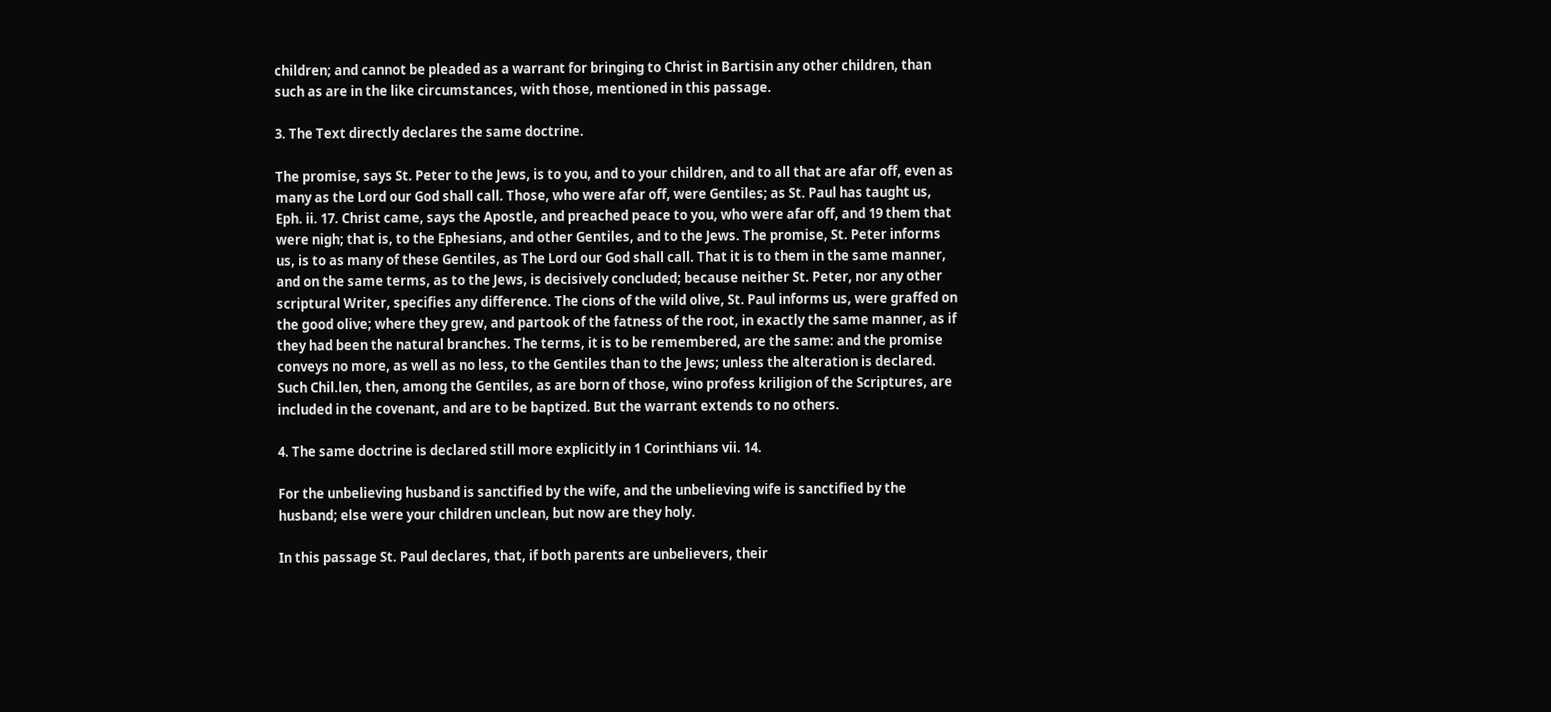children; and cannot be pleaded as a warrant for bringing to Christ in Bartisin any other children, than such as are in the like circumstances, with those, mentioned in this passage.

3. The Text directly declares the same doctrine.

The promise, says St. Peter to the Jews, is to you, and to your children, and to all that are afar off, even as many as the Lord our God shall call. Those, who were afar off, were Gentiles; as St. Paul has taught us, Eph. ii. 17. Christ came, says the Apostle, and preached peace to you, who were afar off, and 19 them that were nigh; that is, to the Ephesians, and other Gentiles, and to the Jews. The promise, St. Peter informs us, is to as many of these Gentiles, as The Lord our God shall call. That it is to them in the same manner, and on the same terms, as to the Jews, is decisively concluded; because neither St. Peter, nor any other scriptural Writer, specifies any difference. The cions of the wild olive, St. Paul informs us, were graffed on the good olive; where they grew, and partook of the fatness of the root, in exactly the same manner, as if they had been the natural branches. The terms, it is to be remembered, are the same: and the promise conveys no more, as well as no less, to the Gentiles than to the Jews; unless the alteration is declared. Such Chil.len, then, among the Gentiles, as are born of those, wino profess kriligion of the Scriptures, are included in the covenant, and are to be baptized. But the warrant extends to no others.

4. The same doctrine is declared still more explicitly in 1 Corinthians vii. 14.

For the unbelieving husband is sanctified by the wife, and the unbelieving wife is sanctified by the husband; else were your children unclean, but now are they holy.

In this passage St. Paul declares, that, if both parents are unbelievers, their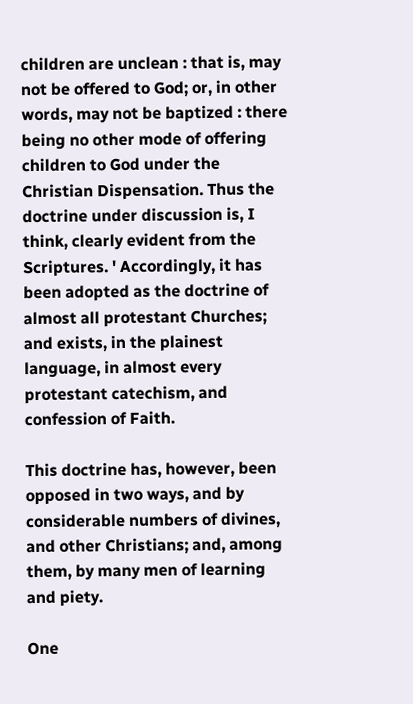children are unclean : that is, may not be offered to God; or, in other words, may not be baptized : there being no other mode of offering children to God under the Christian Dispensation. Thus the doctrine under discussion is, I think, clearly evident from the Scriptures. ' Accordingly, it has been adopted as the doctrine of almost all protestant Churches; and exists, in the plainest language, in almost every protestant catechism, and confession of Faith.

This doctrine has, however, been opposed in two ways, and by considerable numbers of divines, and other Christians; and, among them, by many men of learning and piety.

One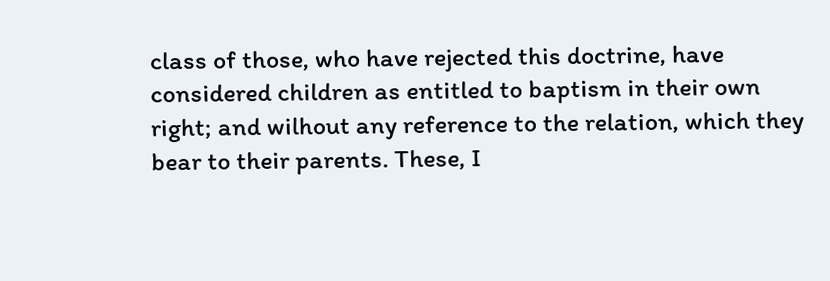class of those, who have rejected this doctrine, have considered children as entitled to baptism in their own right; and wilhout any reference to the relation, which they bear to their parents. These, I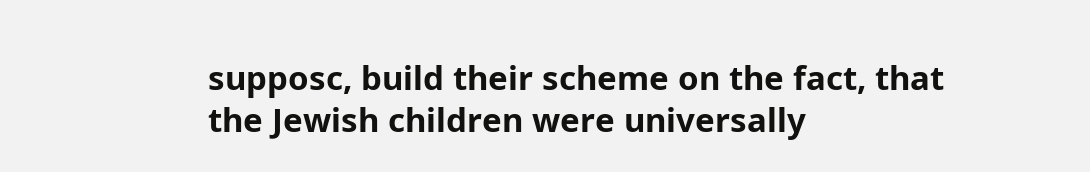supposc, build their scheme on the fact, that the Jewish children were universally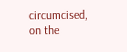circumcised, on the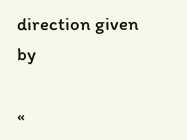direction given by

«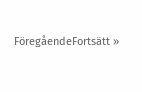FöregåendeFortsätt »